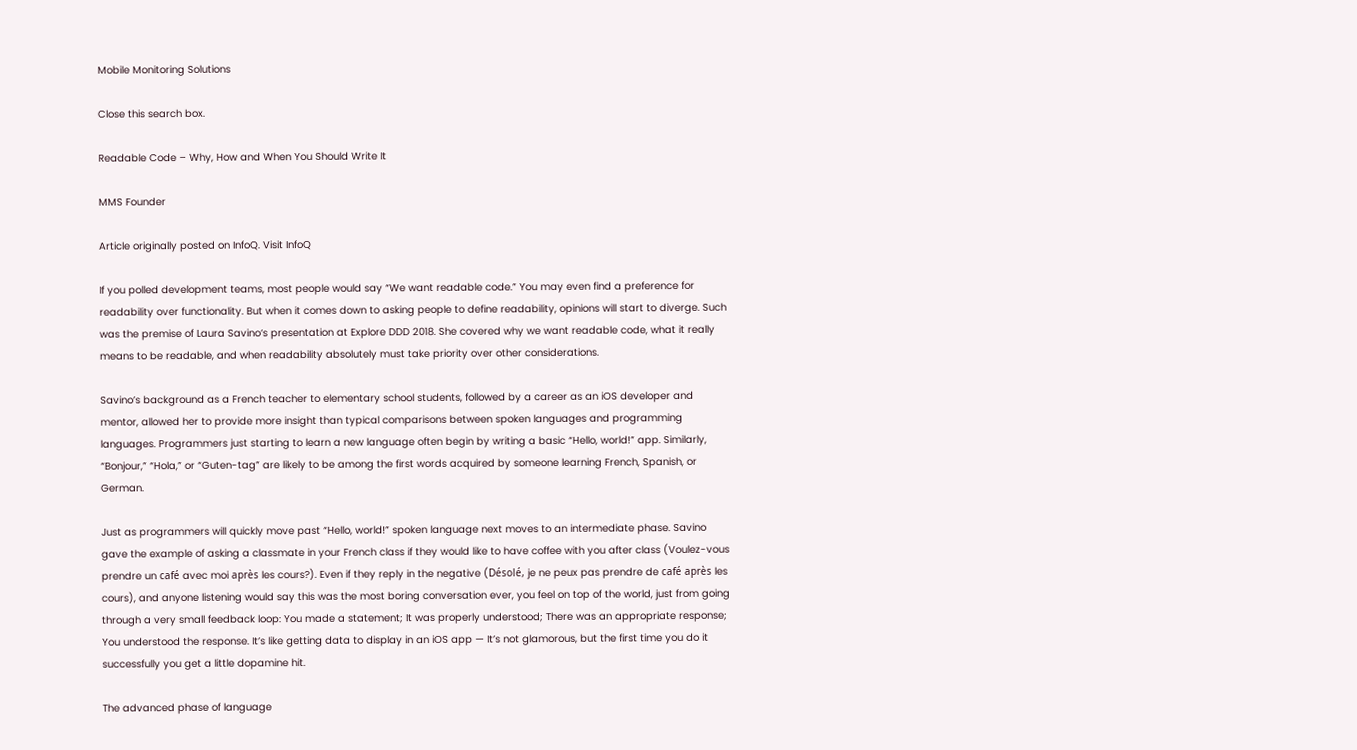Mobile Monitoring Solutions

Close this search box.

Readable Code – Why, How and When You Should Write It

MMS Founder

Article originally posted on InfoQ. Visit InfoQ

If you polled development teams, most people would say “We want readable code.” You may even find a preference for readability over functionality. But when it comes down to asking people to define readability, opinions will start to diverge. Such was the premise of Laura Savino‘s presentation at Explore DDD 2018. She covered why we want readable code, what it really means to be readable, and when readability absolutely must take priority over other considerations.

Savino’s background as a French teacher to elementary school students, followed by a career as an iOS developer and mentor, allowed her to provide more insight than typical comparisons between spoken languages and programming languages. Programmers just starting to learn a new language often begin by writing a basic “Hello, world!” app. Similarly, “Bonjour,” “Hola,” or “Guten-tag” are likely to be among the first words acquired by someone learning French, Spanish, or German.

Just as programmers will quickly move past “Hello, world!” spoken language next moves to an intermediate phase. Savino gave the example of asking a classmate in your French class if they would like to have coffee with you after class (Voulez-vous prendre un café avec moi après les cours?). Even if they reply in the negative (Désolé, je ne peux pas prendre de café après les cours), and anyone listening would say this was the most boring conversation ever, you feel on top of the world, just from going through a very small feedback loop: You made a statement; It was properly understood; There was an appropriate response; You understood the response. It’s like getting data to display in an iOS app — It’s not glamorous, but the first time you do it successfully you get a little dopamine hit.

The advanced phase of language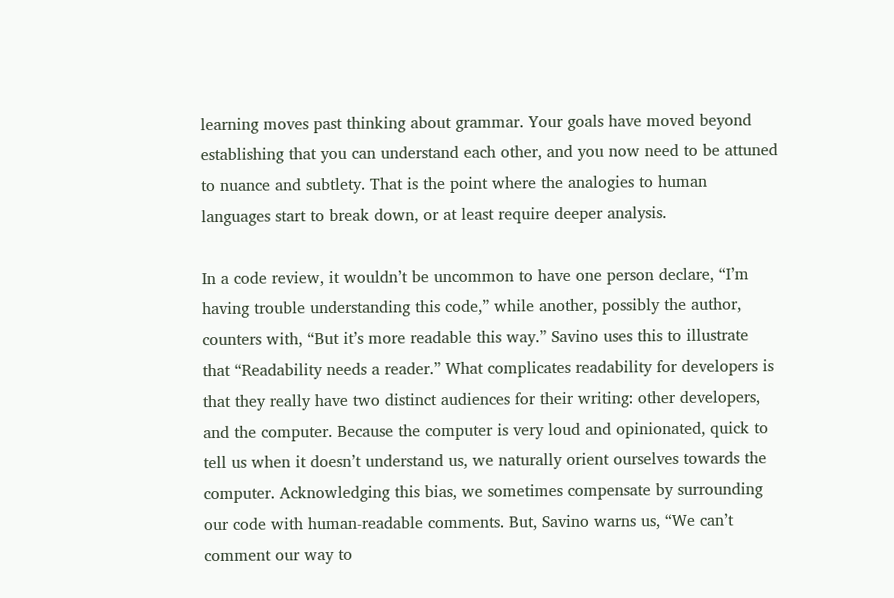learning moves past thinking about grammar. Your goals have moved beyond establishing that you can understand each other, and you now need to be attuned to nuance and subtlety. That is the point where the analogies to human languages start to break down, or at least require deeper analysis.

In a code review, it wouldn’t be uncommon to have one person declare, “I’m having trouble understanding this code,” while another, possibly the author, counters with, “But it’s more readable this way.” Savino uses this to illustrate that “Readability needs a reader.” What complicates readability for developers is that they really have two distinct audiences for their writing: other developers, and the computer. Because the computer is very loud and opinionated, quick to tell us when it doesn’t understand us, we naturally orient ourselves towards the computer. Acknowledging this bias, we sometimes compensate by surrounding our code with human-readable comments. But, Savino warns us, “We can’t comment our way to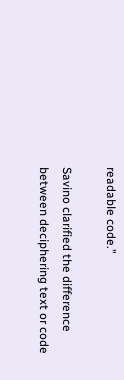readable code.”

Savino clarified the difference between deciphering text or code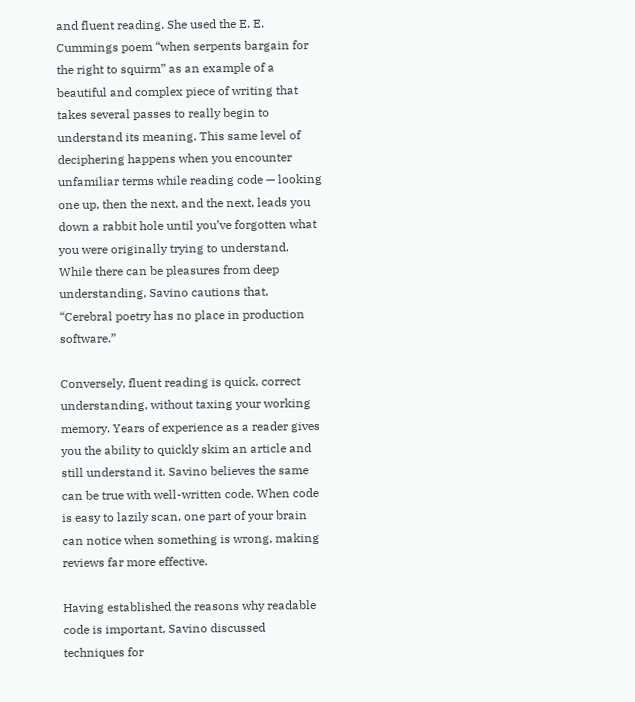and fluent reading. She used the E. E. Cummings poem “when serpents bargain for the right to squirm” as an example of a beautiful and complex piece of writing that takes several passes to really begin to understand its meaning. This same level of deciphering happens when you encounter unfamiliar terms while reading code — looking one up, then the next, and the next, leads you down a rabbit hole until you’ve forgotten what you were originally trying to understand. While there can be pleasures from deep understanding, Savino cautions that, “Cerebral poetry has no place in production software.”

Conversely, fluent reading is quick, correct understanding, without taxing your working memory. Years of experience as a reader gives you the ability to quickly skim an article and still understand it. Savino believes the same can be true with well-written code. When code is easy to lazily scan, one part of your brain can notice when something is wrong, making reviews far more effective.

Having established the reasons why readable code is important, Savino discussed techniques for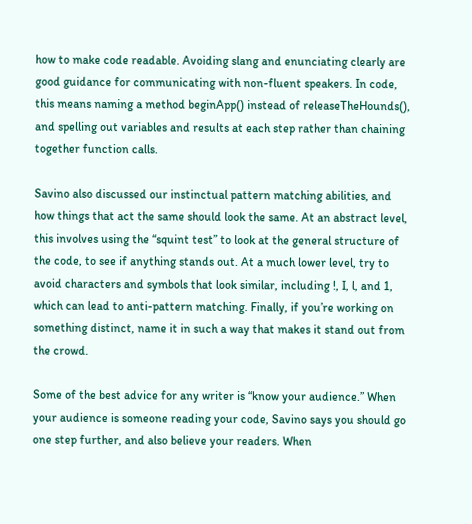how to make code readable. Avoiding slang and enunciating clearly are good guidance for communicating with non-fluent speakers. In code, this means naming a method beginApp() instead of releaseTheHounds(), and spelling out variables and results at each step rather than chaining together function calls.

Savino also discussed our instinctual pattern matching abilities, and how things that act the same should look the same. At an abstract level, this involves using the “squint test” to look at the general structure of the code, to see if anything stands out. At a much lower level, try to avoid characters and symbols that look similar, including !, I, l, and 1, which can lead to anti-pattern matching. Finally, if you’re working on something distinct, name it in such a way that makes it stand out from the crowd.

Some of the best advice for any writer is “know your audience.” When your audience is someone reading your code, Savino says you should go one step further, and also believe your readers. When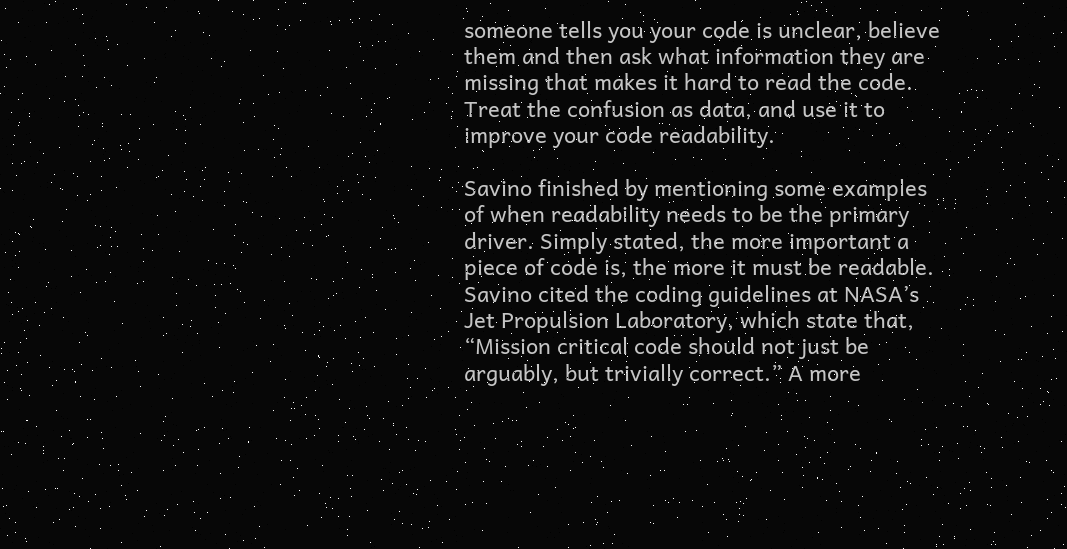someone tells you your code is unclear, believe them and then ask what information they are missing that makes it hard to read the code. Treat the confusion as data, and use it to improve your code readability.

Savino finished by mentioning some examples of when readability needs to be the primary driver. Simply stated, the more important a piece of code is, the more it must be readable. Savino cited the coding guidelines at NASA’s Jet Propulsion Laboratory, which state that, “Mission critical code should not just be arguably, but trivially correct.” A more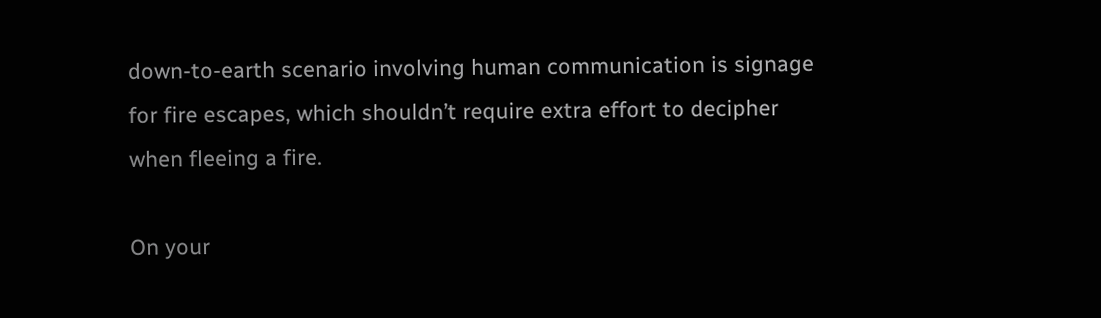down-to-earth scenario involving human communication is signage for fire escapes, which shouldn’t require extra effort to decipher when fleeing a fire.

On your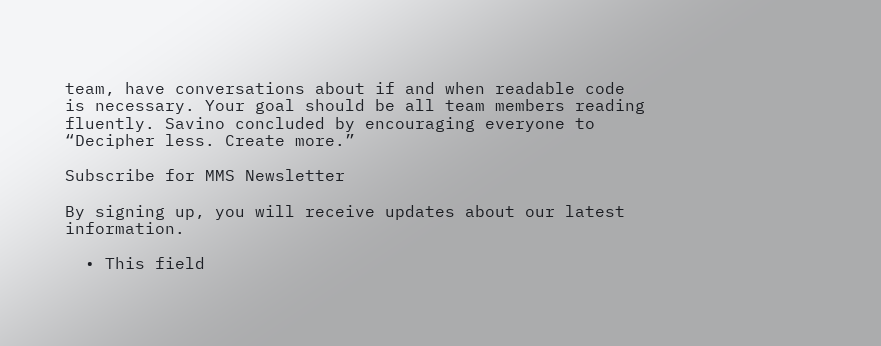team, have conversations about if and when readable code is necessary. Your goal should be all team members reading fluently. Savino concluded by encouraging everyone to “Decipher less. Create more.”

Subscribe for MMS Newsletter

By signing up, you will receive updates about our latest information.

  • This field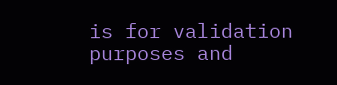is for validation purposes and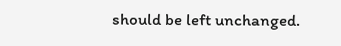should be left unchanged.